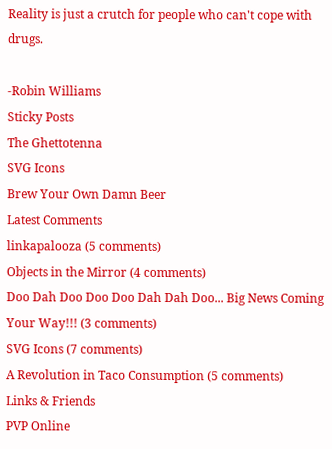Reality is just a crutch for people who can't cope with drugs.

-Robin Williams
Sticky Posts
The Ghettotenna
SVG Icons
Brew Your Own Damn Beer
Latest Comments
linkapalooza (5 comments)
Objects in the Mirror (4 comments)
Doo Dah Doo Doo Doo Dah Dah Doo... Big News Coming Your Way!!! (3 comments)
SVG Icons (7 comments)
A Revolution in Taco Consumption (5 comments)
Links & Friends
PVP Online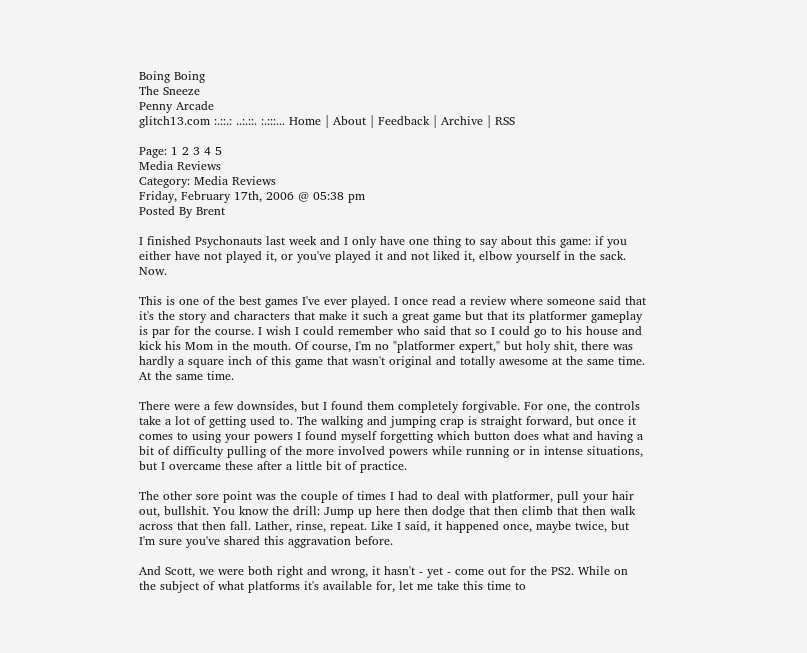Boing Boing
The Sneeze
Penny Arcade
glitch13.com :.::.: ..:.::. :.:::... Home | About | Feedback | Archive | RSS

Page: 1 2 3 4 5
Media Reviews
Category: Media Reviews
Friday, February 17th, 2006 @ 05:38 pm
Posted By Brent

I finished Psychonauts last week and I only have one thing to say about this game: if you either have not played it, or you've played it and not liked it, elbow yourself in the sack. Now.

This is one of the best games I've ever played. I once read a review where someone said that it's the story and characters that make it such a great game but that its platformer gameplay is par for the course. I wish I could remember who said that so I could go to his house and kick his Mom in the mouth. Of course, I'm no "platformer expert," but holy shit, there was hardly a square inch of this game that wasn't original and totally awesome at the same time. At the same time.

There were a few downsides, but I found them completely forgivable. For one, the controls take a lot of getting used to. The walking and jumping crap is straight forward, but once it comes to using your powers I found myself forgetting which button does what and having a bit of difficulty pulling of the more involved powers while running or in intense situations, but I overcame these after a little bit of practice.

The other sore point was the couple of times I had to deal with platformer, pull your hair out, bullshit. You know the drill: Jump up here then dodge that then climb that then walk across that then fall. Lather, rinse, repeat. Like I said, it happened once, maybe twice, but I'm sure you've shared this aggravation before.

And Scott, we were both right and wrong, it hasn't - yet - come out for the PS2. While on the subject of what platforms it's available for, let me take this time to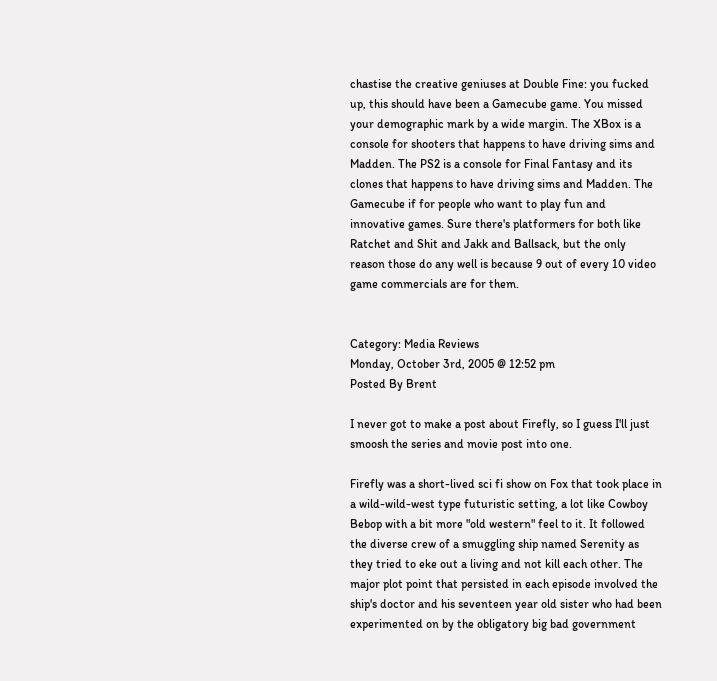chastise the creative geniuses at Double Fine: you fucked up, this should have been a Gamecube game. You missed your demographic mark by a wide margin. The XBox is a console for shooters that happens to have driving sims and Madden. The PS2 is a console for Final Fantasy and its clones that happens to have driving sims and Madden. The Gamecube if for people who want to play fun and innovative games. Sure there's platformers for both like Ratchet and Shit and Jakk and Ballsack, but the only reason those do any well is because 9 out of every 10 video game commercials are for them.


Category: Media Reviews
Monday, October 3rd, 2005 @ 12:52 pm
Posted By Brent

I never got to make a post about Firefly, so I guess I'll just smoosh the series and movie post into one.

Firefly was a short-lived sci fi show on Fox that took place in a wild-wild-west type futuristic setting, a lot like Cowboy Bebop with a bit more "old western" feel to it. It followed the diverse crew of a smuggling ship named Serenity as they tried to eke out a living and not kill each other. The major plot point that persisted in each episode involved the ship's doctor and his seventeen year old sister who had been experimented on by the obligatory big bad government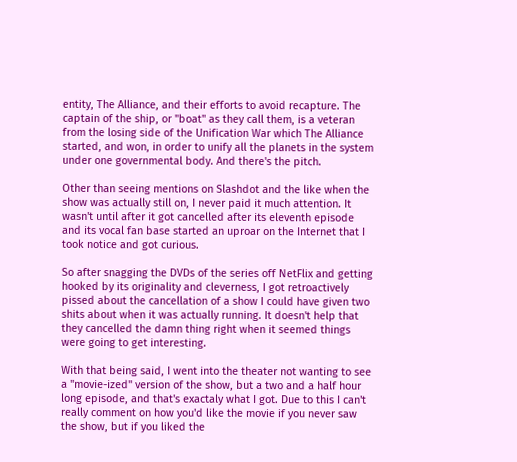entity, The Alliance, and their efforts to avoid recapture. The captain of the ship, or "boat" as they call them, is a veteran from the losing side of the Unification War which The Alliance started, and won, in order to unify all the planets in the system under one governmental body. And there's the pitch.

Other than seeing mentions on Slashdot and the like when the show was actually still on, I never paid it much attention. It wasn't until after it got cancelled after its eleventh episode and its vocal fan base started an uproar on the Internet that I took notice and got curious.

So after snagging the DVDs of the series off NetFlix and getting hooked by its originality and cleverness, I got retroactively pissed about the cancellation of a show I could have given two shits about when it was actually running. It doesn't help that they cancelled the damn thing right when it seemed things were going to get interesting.

With that being said, I went into the theater not wanting to see a "movie-ized" version of the show, but a two and a half hour long episode, and that's exactaly what I got. Due to this I can't really comment on how you'd like the movie if you never saw the show, but if you liked the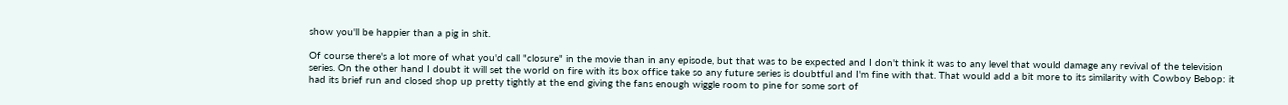show you'll be happier than a pig in shit.

Of course there's a lot more of what you'd call "closure" in the movie than in any episode, but that was to be expected and I don't think it was to any level that would damage any revival of the television series. On the other hand I doubt it will set the world on fire with its box office take so any future series is doubtful and I'm fine with that. That would add a bit more to its similarity with Cowboy Bebop: it had its brief run and closed shop up pretty tightly at the end giving the fans enough wiggle room to pine for some sort of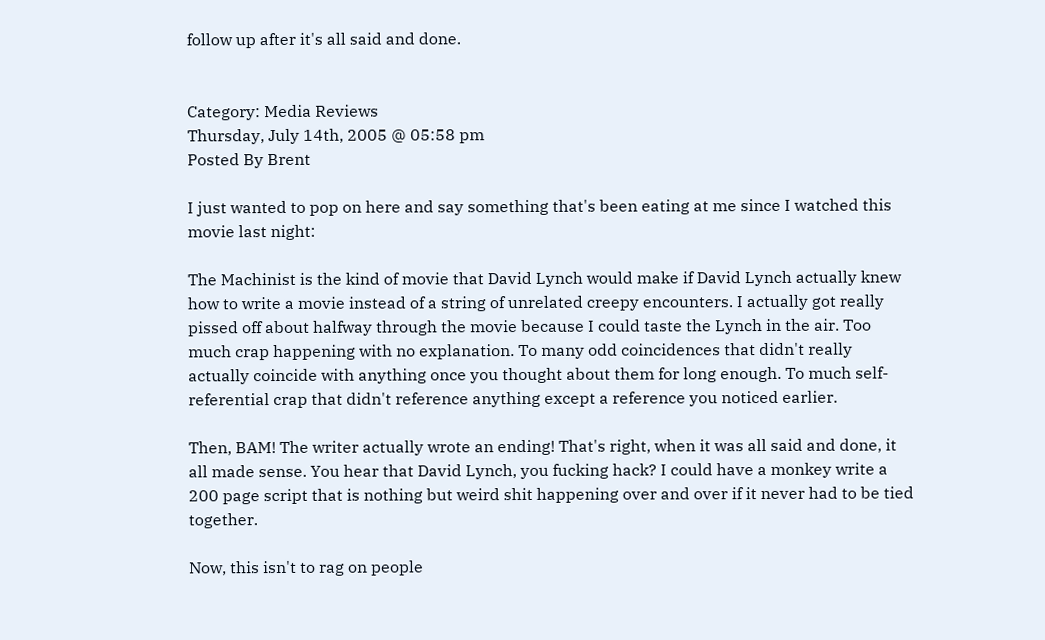follow up after it's all said and done.


Category: Media Reviews
Thursday, July 14th, 2005 @ 05:58 pm
Posted By Brent

I just wanted to pop on here and say something that's been eating at me since I watched this movie last night:

The Machinist is the kind of movie that David Lynch would make if David Lynch actually knew how to write a movie instead of a string of unrelated creepy encounters. I actually got really pissed off about halfway through the movie because I could taste the Lynch in the air. Too much crap happening with no explanation. To many odd coincidences that didn't really actually coincide with anything once you thought about them for long enough. To much self-referential crap that didn't reference anything except a reference you noticed earlier.

Then, BAM! The writer actually wrote an ending! That's right, when it was all said and done, it all made sense. You hear that David Lynch, you fucking hack? I could have a monkey write a 200 page script that is nothing but weird shit happening over and over if it never had to be tied together.

Now, this isn't to rag on people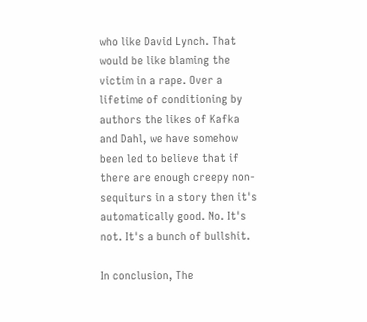who like David Lynch. That would be like blaming the victim in a rape. Over a lifetime of conditioning by authors the likes of Kafka and Dahl, we have somehow been led to believe that if there are enough creepy non-sequiturs in a story then it's automatically good. No. It's not. It's a bunch of bullshit.

In conclusion, The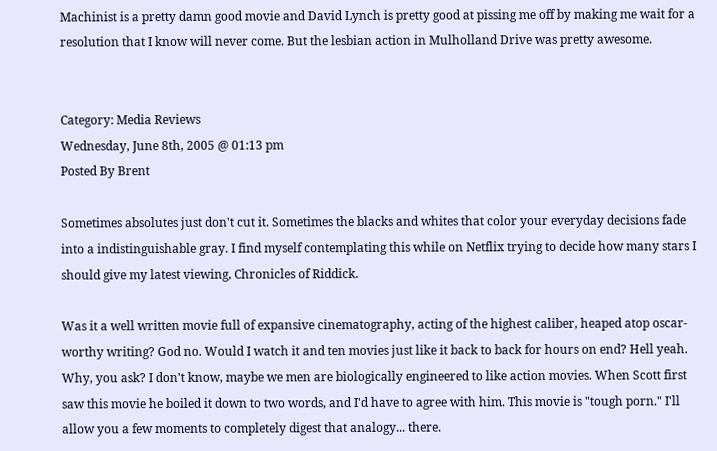Machinist is a pretty damn good movie and David Lynch is pretty good at pissing me off by making me wait for a resolution that I know will never come. But the lesbian action in Mulholland Drive was pretty awesome.


Category: Media Reviews
Wednesday, June 8th, 2005 @ 01:13 pm
Posted By Brent

Sometimes absolutes just don't cut it. Sometimes the blacks and whites that color your everyday decisions fade into a indistinguishable gray. I find myself contemplating this while on Netflix trying to decide how many stars I should give my latest viewing, Chronicles of Riddick.

Was it a well written movie full of expansive cinematography, acting of the highest caliber, heaped atop oscar-worthy writing? God no. Would I watch it and ten movies just like it back to back for hours on end? Hell yeah. Why, you ask? I don't know, maybe we men are biologically engineered to like action movies. When Scott first saw this movie he boiled it down to two words, and I'd have to agree with him. This movie is "tough porn." I'll allow you a few moments to completely digest that analogy... there.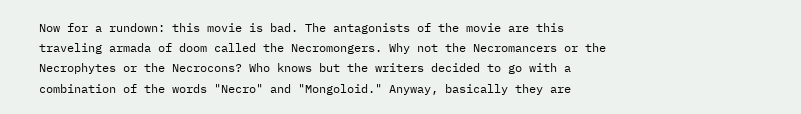Now for a rundown: this movie is bad. The antagonists of the movie are this traveling armada of doom called the Necromongers. Why not the Necromancers or the Necrophytes or the Necrocons? Who knows but the writers decided to go with a combination of the words "Necro" and "Mongoloid." Anyway, basically they are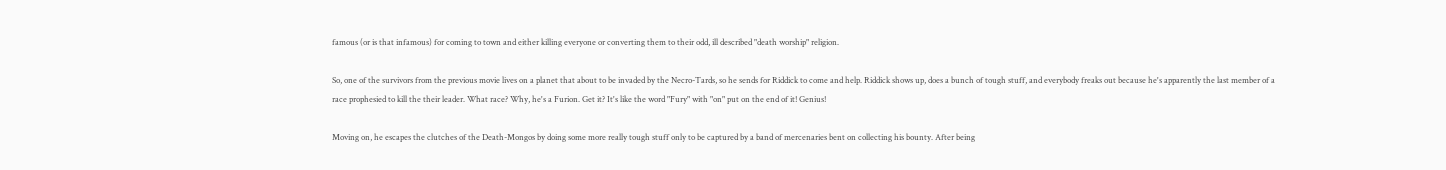famous (or is that infamous) for coming to town and either killing everyone or converting them to their odd, ill described "death worship" religion.

So, one of the survivors from the previous movie lives on a planet that about to be invaded by the Necro-Tards, so he sends for Riddick to come and help. Riddick shows up, does a bunch of tough stuff, and everybody freaks out because he's apparently the last member of a race prophesied to kill the their leader. What race? Why, he's a Furion. Get it? It's like the word "Fury" with "on" put on the end of it! Genius!

Moving on, he escapes the clutches of the Death-Mongos by doing some more really tough stuff only to be captured by a band of mercenaries bent on collecting his bounty. After being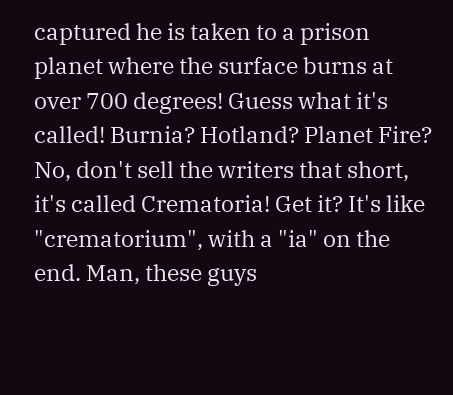captured he is taken to a prison planet where the surface burns at over 700 degrees! Guess what it's called! Burnia? Hotland? Planet Fire? No, don't sell the writers that short, it's called Crematoria! Get it? It's like "crematorium", with a "ia" on the end. Man, these guys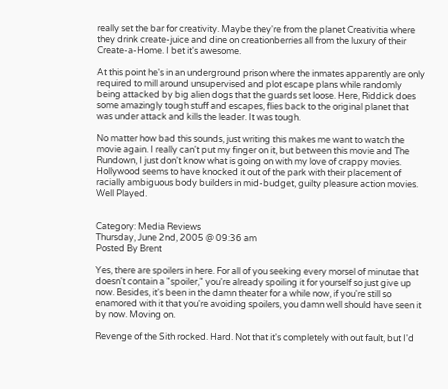really set the bar for creativity. Maybe they're from the planet Creativitia where they drink create-juice and dine on creationberries all from the luxury of their Create-a-Home. I bet it's awesome.

At this point he's in an underground prison where the inmates apparently are only required to mill around unsupervised and plot escape plans while randomly being attacked by big alien dogs that the guards set loose. Here, Riddick does some amazingly tough stuff and escapes, flies back to the original planet that was under attack and kills the leader. It was tough.

No matter how bad this sounds, just writing this makes me want to watch the movie again. I really can't put my finger on it, but between this movie and The Rundown, I just don't know what is going on with my love of crappy movies. Hollywood seems to have knocked it out of the park with their placement of racially ambiguous body builders in mid-budget, guilty pleasure action movies. Well Played.


Category: Media Reviews
Thursday, June 2nd, 2005 @ 09:36 am
Posted By Brent

Yes, there are spoilers in here. For all of you seeking every morsel of minutae that doesn't contain a "spoiler," you're already spoiling it for yourself so just give up now. Besides, it's been in the damn theater for a while now, if you're still so enamored with it that you're avoiding spoilers, you damn well should have seen it by now. Moving on.

Revenge of the Sith rocked. Hard. Not that it's completely with out fault, but I'd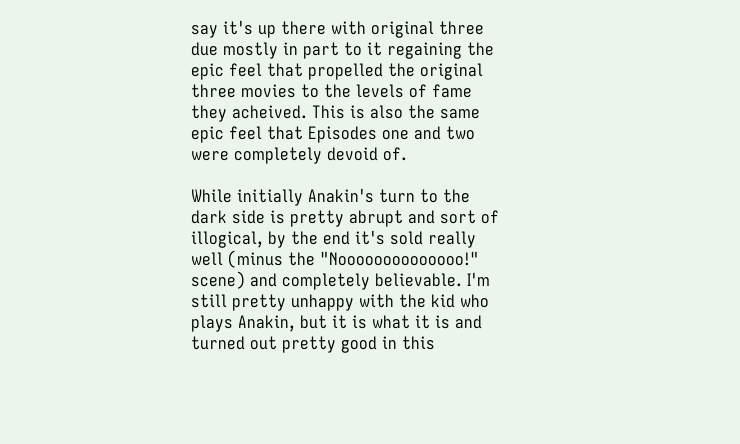say it's up there with original three due mostly in part to it regaining the epic feel that propelled the original three movies to the levels of fame they acheived. This is also the same epic feel that Episodes one and two were completely devoid of.

While initially Anakin's turn to the dark side is pretty abrupt and sort of illogical, by the end it's sold really well (minus the "Noooooooooooooo!" scene) and completely believable. I'm still pretty unhappy with the kid who plays Anakin, but it is what it is and turned out pretty good in this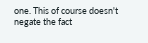one. This of course doesn't negate the fact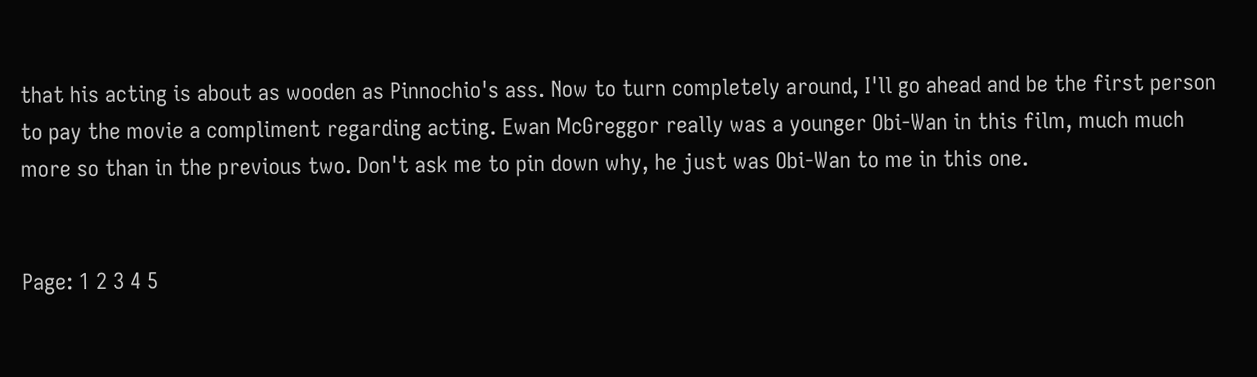that his acting is about as wooden as Pinnochio's ass. Now to turn completely around, I'll go ahead and be the first person to pay the movie a compliment regarding acting. Ewan McGreggor really was a younger Obi-Wan in this film, much much more so than in the previous two. Don't ask me to pin down why, he just was Obi-Wan to me in this one.


Page: 1 2 3 4 5